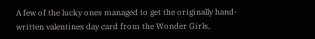A few of the lucky ones managed to get the originally hand-written valentines day card from the Wonder Girls,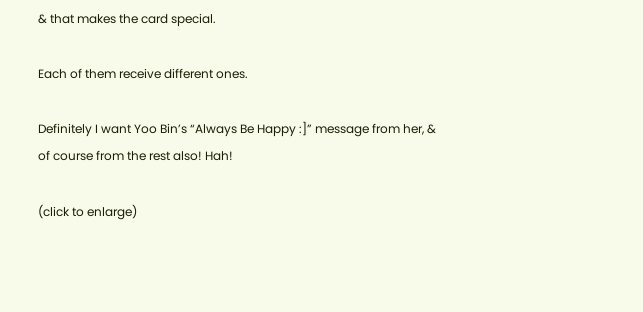& that makes the card special.

Each of them receive different ones.

Definitely I want Yoo Bin’s “Always Be Happy :]” message from her, & of course from the rest also! Hah!

(click to enlarge)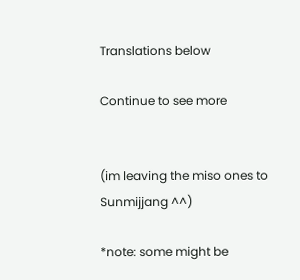Translations below

Continue to see more


(im leaving the miso ones to Sunmijjang ^^)

*note: some might be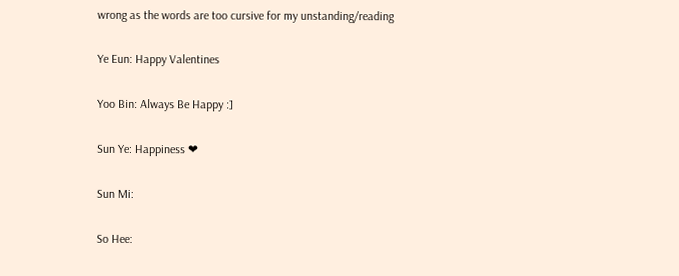wrong as the words are too cursive for my unstanding/reading

Ye Eun: Happy Valentines

Yoo Bin: Always Be Happy :]

Sun Ye: Happiness ❤

Sun Mi:

So Hee: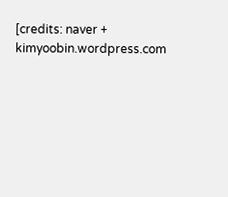[credits: naver + kimyoobin.wordpress.com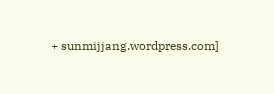+ sunmijjang.wordpress.com]